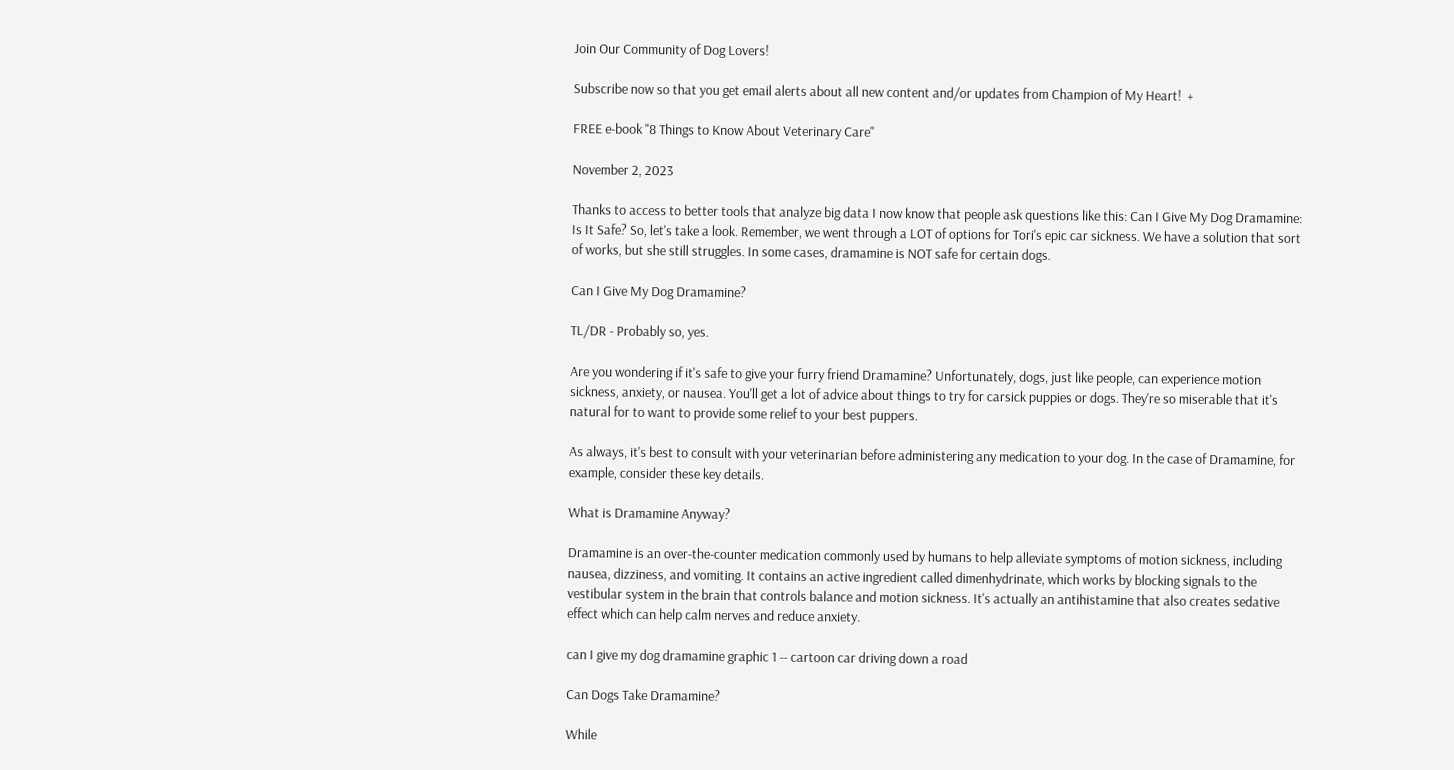Join Our Community of Dog Lovers!

Subscribe now so that you get email alerts about all new content and/or updates from Champion of My Heart!  +

FREE e-book "8 Things to Know About Veterinary Care"

November 2, 2023

Thanks to access to better tools that analyze big data I now know that people ask questions like this: Can I Give My Dog Dramamine: Is It Safe? So, let's take a look. Remember, we went through a LOT of options for Tori's epic car sickness. We have a solution that sort of works, but she still struggles. In some cases, dramamine is NOT safe for certain dogs.

Can I Give My Dog Dramamine?

TL/DR - Probably so, yes.

Are you wondering if it's safe to give your furry friend Dramamine? Unfortunately, dogs, just like people, can experience motion sickness, anxiety, or nausea. You'll get a lot of advice about things to try for carsick puppies or dogs. They're so miserable that it's natural for to want to provide some relief to your best puppers.

As always, it's best to consult with your veterinarian before administering any medication to your dog. In the case of Dramamine, for example, consider these key details.

What is Dramamine Anyway?

Dramamine is an over-the-counter medication commonly used by humans to help alleviate symptoms of motion sickness, including nausea, dizziness, and vomiting. It contains an active ingredient called dimenhydrinate, which works by blocking signals to the vestibular system in the brain that controls balance and motion sickness. It's actually an antihistamine that also creates sedative effect which can help calm nerves and reduce anxiety.

can I give my dog dramamine graphic 1 -- cartoon car driving down a road

Can Dogs Take Dramamine?

While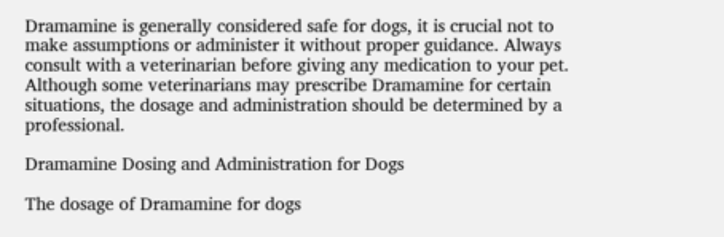Dramamine is generally considered safe for dogs, it is crucial not to make assumptions or administer it without proper guidance. Always consult with a veterinarian before giving any medication to your pet. Although some veterinarians may prescribe Dramamine for certain situations, the dosage and administration should be determined by a professional.

Dramamine Dosing and Administration for Dogs

The dosage of Dramamine for dogs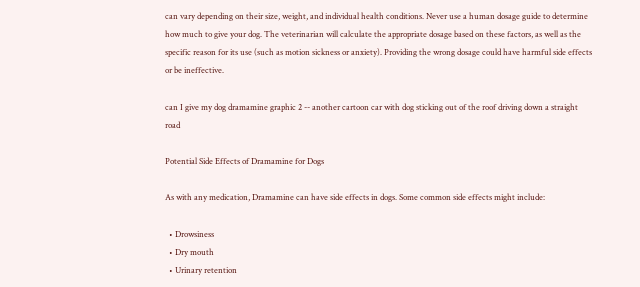can vary depending on their size, weight, and individual health conditions. Never use a human dosage guide to determine how much to give your dog. The veterinarian will calculate the appropriate dosage based on these factors, as well as the specific reason for its use (such as motion sickness or anxiety). Providing the wrong dosage could have harmful side effects or be ineffective.

can I give my dog dramamine graphic 2 -- another cartoon car with dog sticking out of the roof driving down a straight road

Potential Side Effects of Dramamine for Dogs

As with any medication, Dramamine can have side effects in dogs. Some common side effects might include:

  • Drowsiness
  • Dry mouth
  • Urinary retention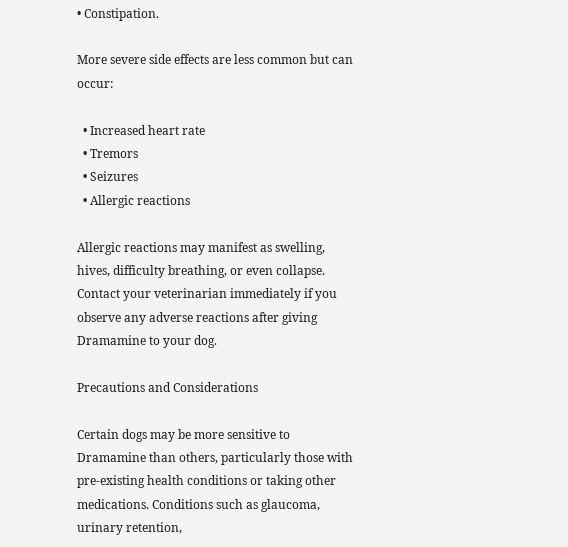• Constipation.

More severe side effects are less common but can occur:

  • Increased heart rate
  • Tremors
  • Seizures
  • Allergic reactions

Allergic reactions may manifest as swelling, hives, difficulty breathing, or even collapse. Contact your veterinarian immediately if you observe any adverse reactions after giving Dramamine to your dog.

Precautions and Considerations

Certain dogs may be more sensitive to Dramamine than others, particularly those with pre-existing health conditions or taking other medications. Conditions such as glaucoma, urinary retention,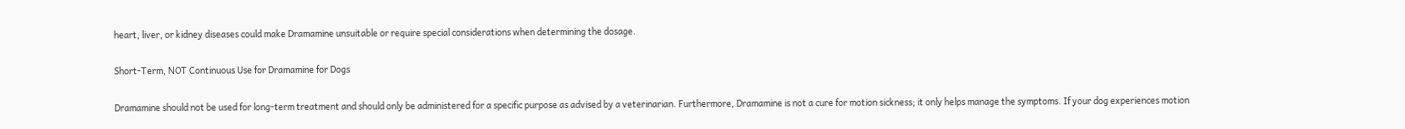heart, liver, or kidney diseases could make Dramamine unsuitable or require special considerations when determining the dosage.

Short-Term, NOT Continuous Use for Dramamine for Dogs

Dramamine should not be used for long-term treatment and should only be administered for a specific purpose as advised by a veterinarian. Furthermore, Dramamine is not a cure for motion sickness; it only helps manage the symptoms. If your dog experiences motion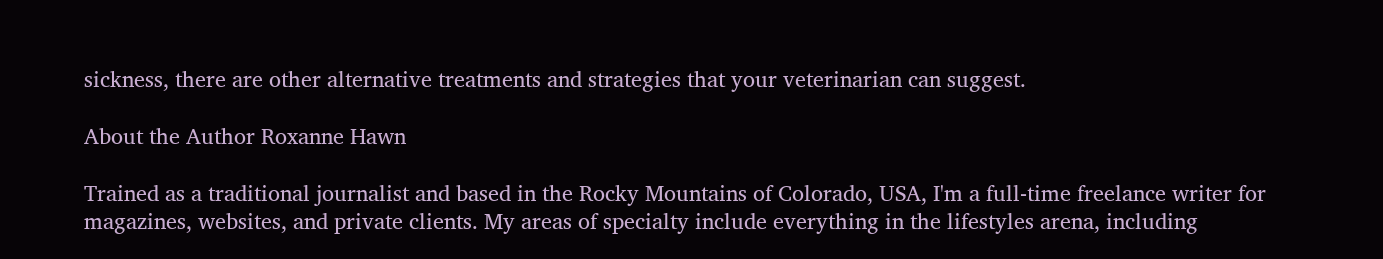sickness, there are other alternative treatments and strategies that your veterinarian can suggest.

About the Author Roxanne Hawn

Trained as a traditional journalist and based in the Rocky Mountains of Colorado, USA, I'm a full-time freelance writer for magazines, websites, and private clients. My areas of specialty include everything in the lifestyles arena, including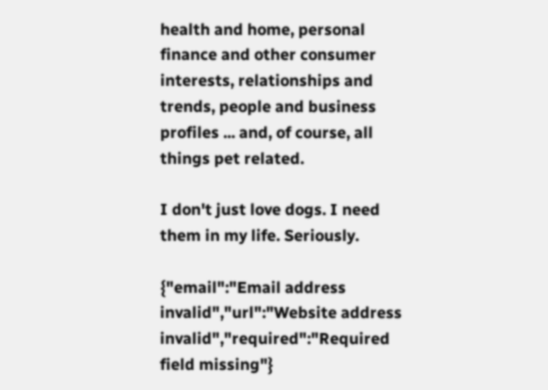health and home, personal finance and other consumer interests, relationships and trends, people and business profiles ... and, of course, all things pet related.

I don't just love dogs. I need them in my life. Seriously.

{"email":"Email address invalid","url":"Website address invalid","required":"Required field missing"}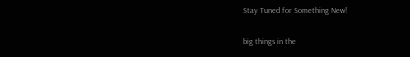Stay Tuned for Something New!

big things in the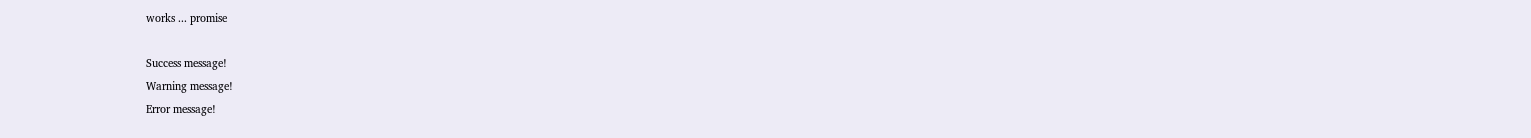works ... promise

Success message!
Warning message!
Error message!